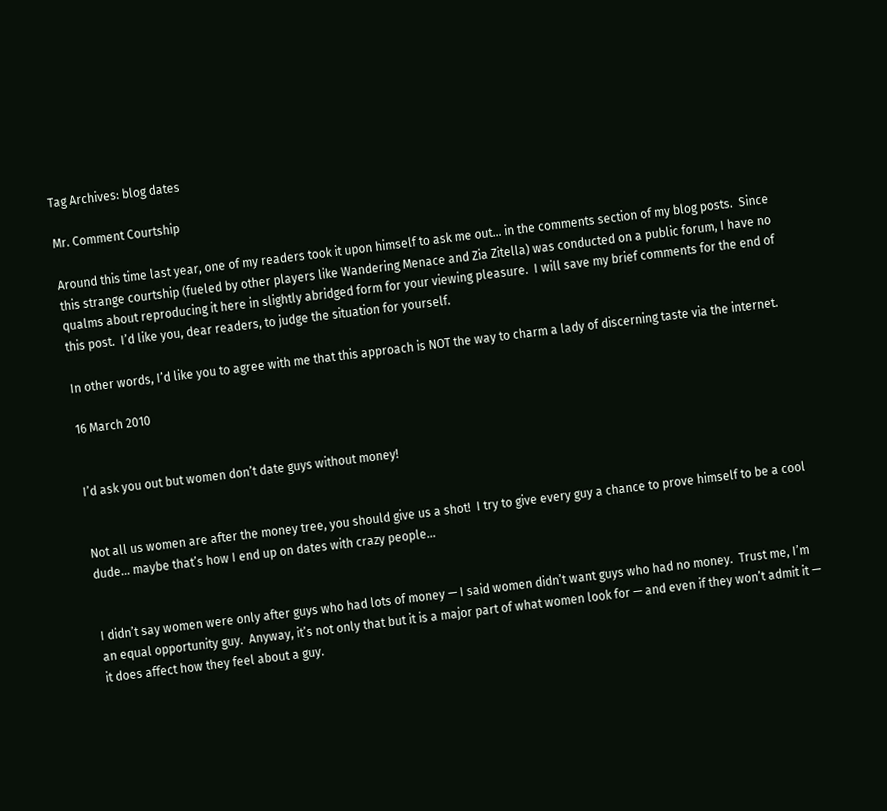Tag Archives: blog dates

Mr. Comment Courtship

Around this time last year, one of my readers took it upon himself to ask me out… in the comments section of my blog posts.  Since this strange courtship (fueled by other players like Wandering Menace and Zia Zitella) was conducted on a public forum, I have no qualms about reproducing it here in slightly abridged form for your viewing pleasure.  I will save my brief comments for the end of this post.  I’d like you, dear readers, to judge the situation for yourself.

In other words, I’d like you to agree with me that this approach is NOT the way to charm a lady of discerning taste via the internet.

16 March 2010


I’d ask you out but women don’t date guys without money!


Not all us women are after the money tree, you should give us a shot!  I try to give every guy a chance to prove himself to be a cool dude… maybe that’s how I end up on dates with crazy people…


I didn’t say women were only after guys who had lots of money — I said women didn’t want guys who had no money.  Trust me, I’m an equal opportunity guy.  Anyway, it’s not only that but it is a major part of what women look for — and even if they won’t admit it — it does affect how they feel about a guy.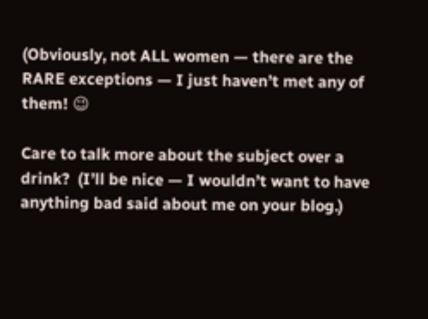(Obviously, not ALL women — there are the RARE exceptions — I just haven’t met any of them! 😉

Care to talk more about the subject over a drink?  (I’ll be nice — I wouldn’t want to have anything bad said about me on your blog.)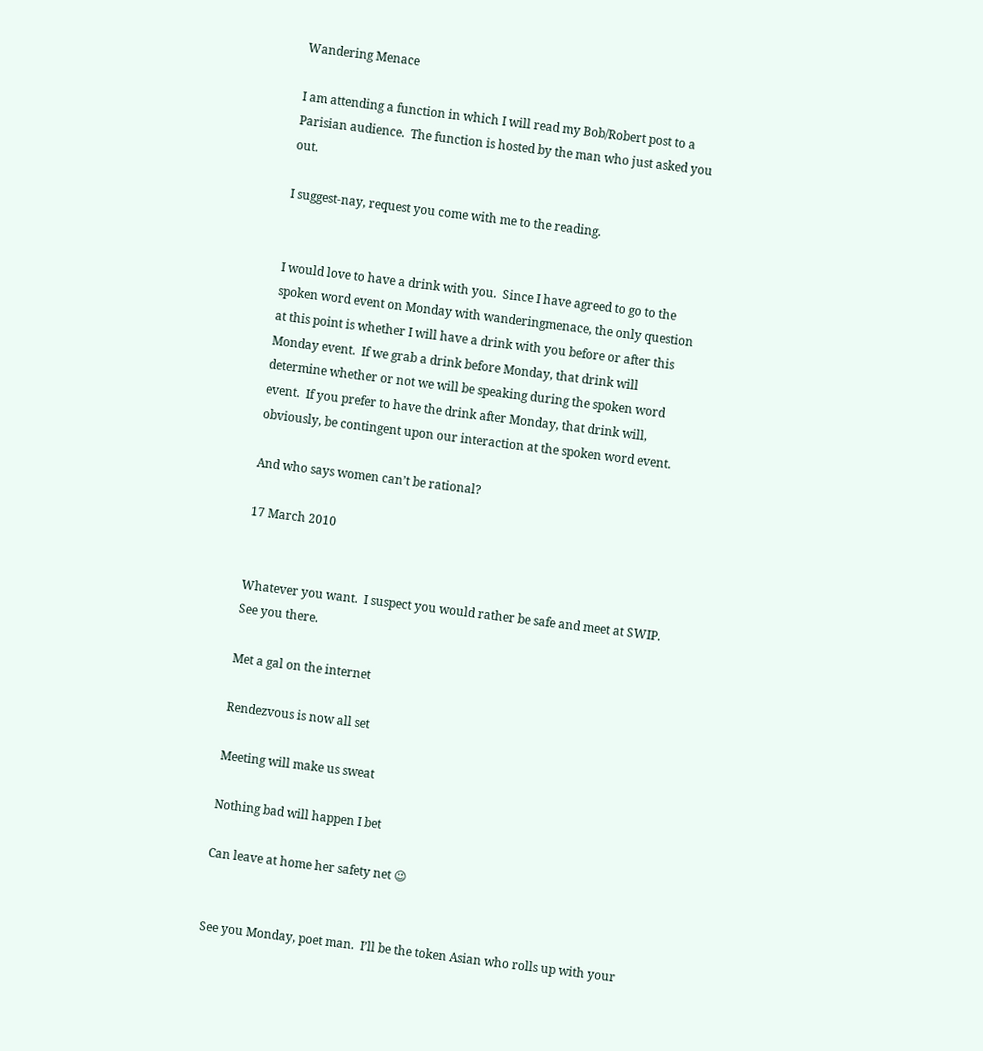Wandering Menace

I am attending a function in which I will read my Bob/Robert post to a Parisian audience.  The function is hosted by the man who just asked you out.

I suggest-nay, request you come with me to the reading.


I would love to have a drink with you.  Since I have agreed to go to the spoken word event on Monday with wanderingmenace, the only question at this point is whether I will have a drink with you before or after this Monday event.  If we grab a drink before Monday, that drink will determine whether or not we will be speaking during the spoken word event.  If you prefer to have the drink after Monday, that drink will, obviously, be contingent upon our interaction at the spoken word event.

And who says women can’t be rational?

17 March 2010


Whatever you want.  I suspect you would rather be safe and meet at SWIP.  See you there.

Met a gal on the internet

Rendezvous is now all set

Meeting will make us sweat

Nothing bad will happen I bet

Can leave at home her safety net 😉


See you Monday, poet man.  I’ll be the token Asian who rolls up with your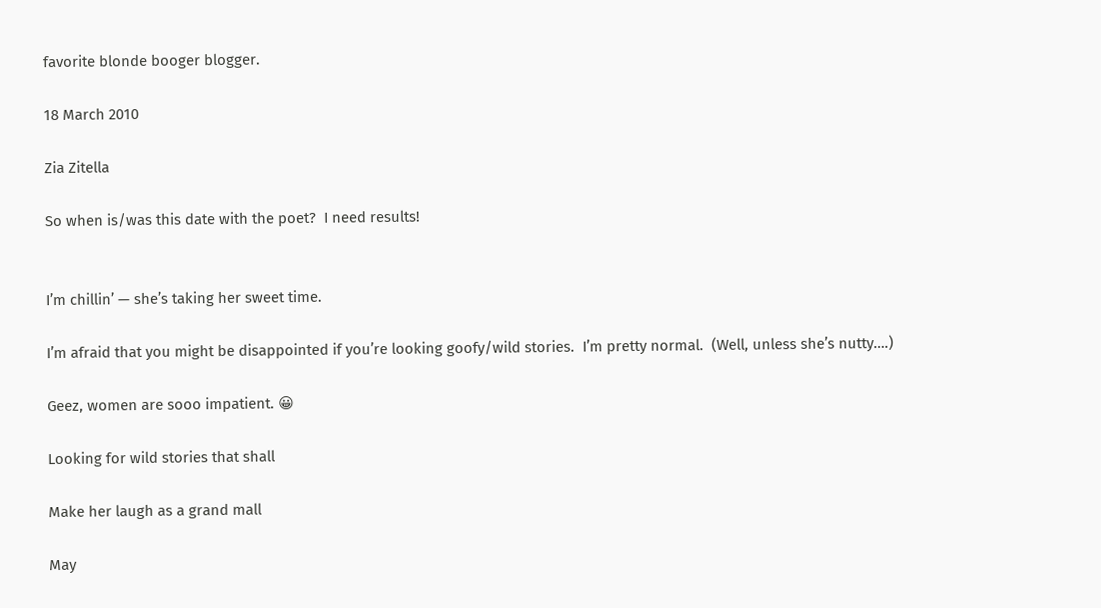favorite blonde booger blogger.

18 March 2010

Zia Zitella

So when is/was this date with the poet?  I need results!


I’m chillin’ — she’s taking her sweet time.

I’m afraid that you might be disappointed if you’re looking goofy/wild stories.  I’m pretty normal.  (Well, unless she’s nutty….)

Geez, women are sooo impatient. 😀

Looking for wild stories that shall

Make her laugh as a grand mall

May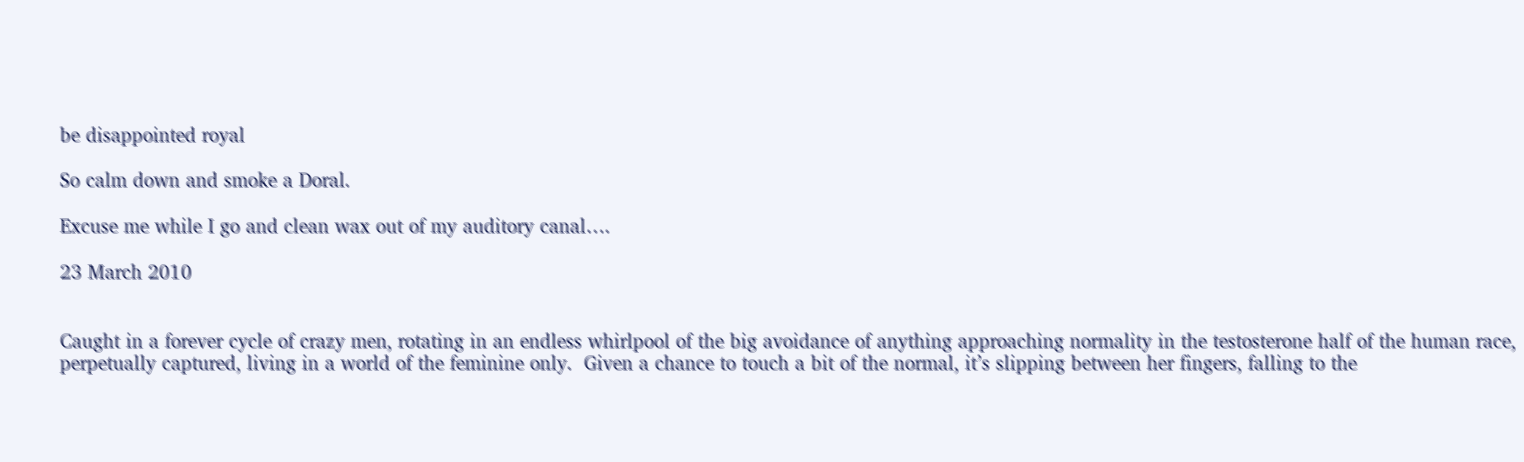be disappointed royal

So calm down and smoke a Doral.

Excuse me while I go and clean wax out of my auditory canal….

23 March 2010


Caught in a forever cycle of crazy men, rotating in an endless whirlpool of the big avoidance of anything approaching normality in the testosterone half of the human race, perpetually captured, living in a world of the feminine only.  Given a chance to touch a bit of the normal, it’s slipping between her fingers, falling to the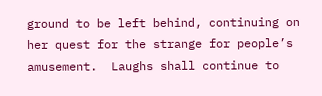ground to be left behind, continuing on her quest for the strange for people’s amusement.  Laughs shall continue to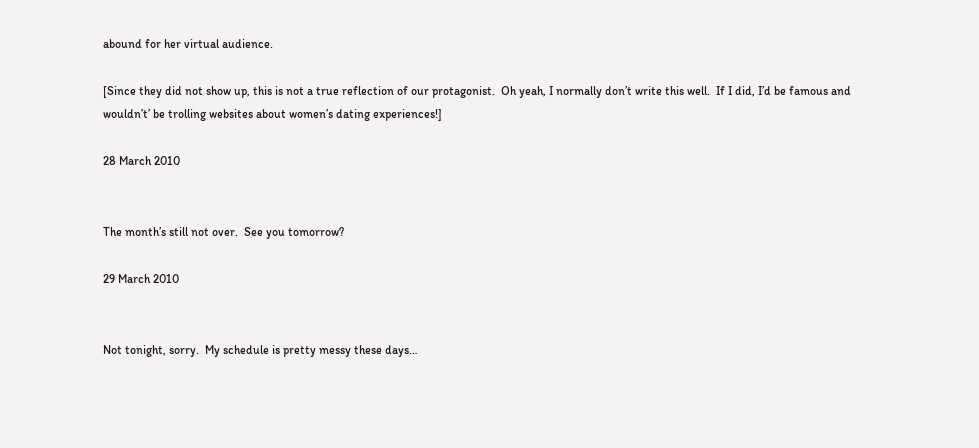abound for her virtual audience.

[Since they did not show up, this is not a true reflection of our protagonist.  Oh yeah, I normally don’t write this well.  If I did, I’d be famous and wouldn’t’ be trolling websites about women’s dating experiences!]

28 March 2010


The month’s still not over.  See you tomorrow?

29 March 2010


Not tonight, sorry.  My schedule is pretty messy these days…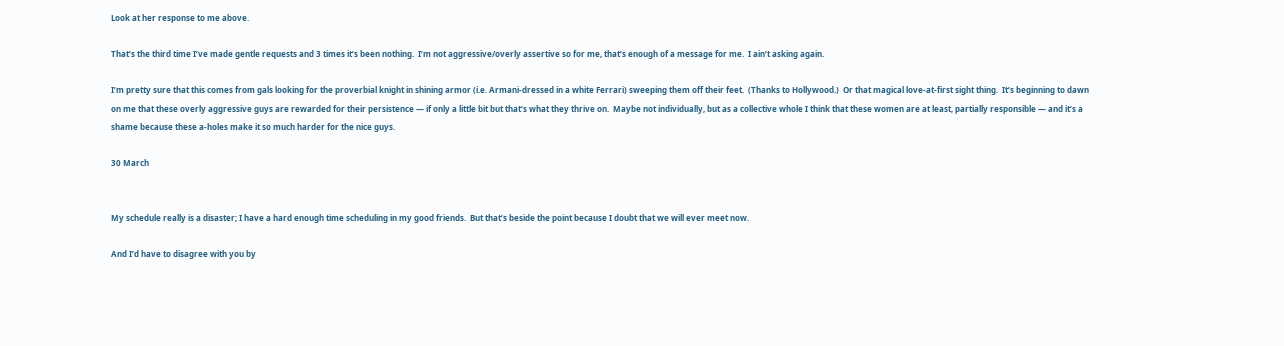Look at her response to me above.

That’s the third time I’ve made gentle requests and 3 times it’s been nothing.  I’m not aggressive/overly assertive so for me, that’s enough of a message for me.  I ain’t asking again.

I’m pretty sure that this comes from gals looking for the proverbial knight in shining armor (i.e. Armani-dressed in a white Ferrari) sweeping them off their feet.  (Thanks to Hollywood.)  Or that magical love-at-first sight thing.  It’s beginning to dawn on me that these overly aggressive guys are rewarded for their persistence — if only a little bit but that’s what they thrive on.  Maybe not individually, but as a collective whole I think that these women are at least, partially responsible — and it’s a shame because these a-holes make it so much harder for the nice guys.

30 March


My schedule really is a disaster; I have a hard enough time scheduling in my good friends.  But that’s beside the point because I doubt that we will ever meet now.

And I’d have to disagree with you by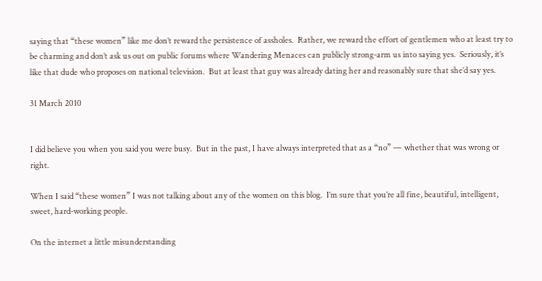saying that “these women” like me don’t reward the persistence of assholes.  Rather, we reward the effort of gentlemen who at least try to be charming and don’t ask us out on public forums where Wandering Menaces can publicly strong-arm us into saying yes.  Seriously, it’s like that dude who proposes on national television.  But at least that guy was already dating her and reasonably sure that she’d say yes.

31 March 2010


I did believe you when you said you were busy.  But in the past, I have always interpreted that as a “no” — whether that was wrong or right.

When I said “these women” I was not talking about any of the women on this blog.  I’m sure that you’re all fine, beautiful, intelligent, sweet, hard-working people.

On the internet a little misunderstanding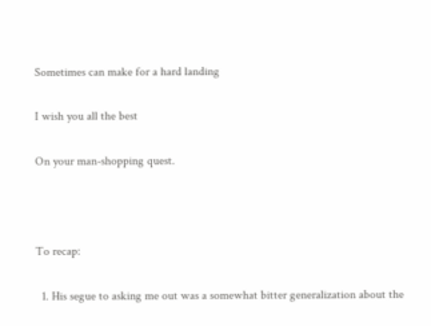Sometimes can make for a hard landing

I wish you all the best

On your man-shopping quest.



To recap:

  1. His segue to asking me out was a somewhat bitter generalization about the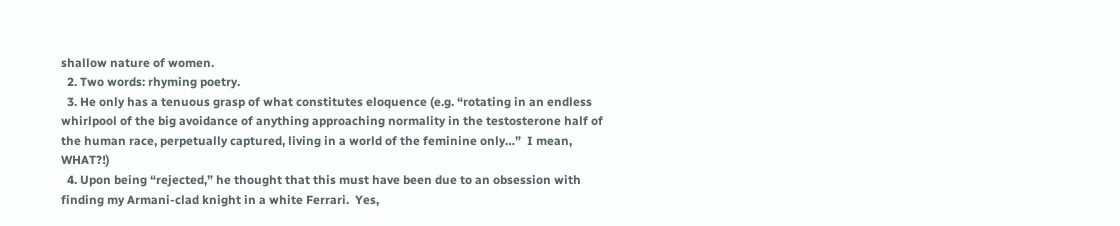shallow nature of women.
  2. Two words: rhyming poetry.
  3. He only has a tenuous grasp of what constitutes eloquence (e.g. “rotating in an endless whirlpool of the big avoidance of anything approaching normality in the testosterone half of the human race, perpetually captured, living in a world of the feminine only…”  I mean, WHAT?!)
  4. Upon being “rejected,” he thought that this must have been due to an obsession with finding my Armani-clad knight in a white Ferrari.  Yes,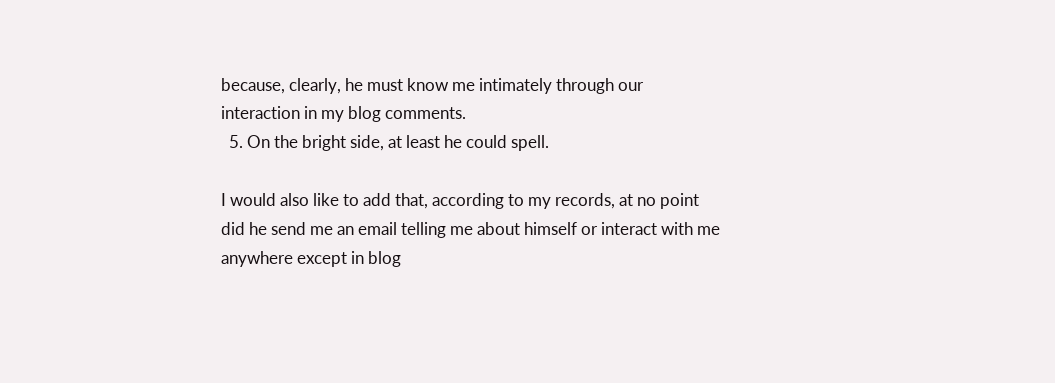because, clearly, he must know me intimately through our interaction in my blog comments.
  5. On the bright side, at least he could spell.

I would also like to add that, according to my records, at no point did he send me an email telling me about himself or interact with me anywhere except in blog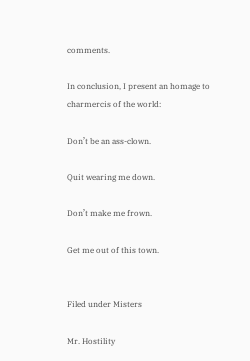comments.

In conclusion, I present an homage to charmercis of the world:

Don’t be an ass-clown.

Quit wearing me down.

Don’t make me frown.

Get me out of this town.


Filed under Misters

Mr. Hostility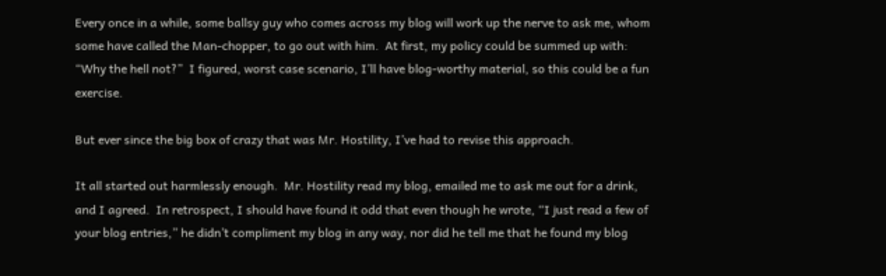Every once in a while, some ballsy guy who comes across my blog will work up the nerve to ask me, whom some have called the Man-chopper, to go out with him.  At first, my policy could be summed up with: “Why the hell not?”  I figured, worst case scenario, I’ll have blog-worthy material, so this could be a fun exercise.

But ever since the big box of crazy that was Mr. Hostility, I’ve had to revise this approach.

It all started out harmlessly enough.  Mr. Hostility read my blog, emailed me to ask me out for a drink, and I agreed.  In retrospect, I should have found it odd that even though he wrote, “I just read a few of your blog entries,” he didn’t compliment my blog in any way, nor did he tell me that he found my blog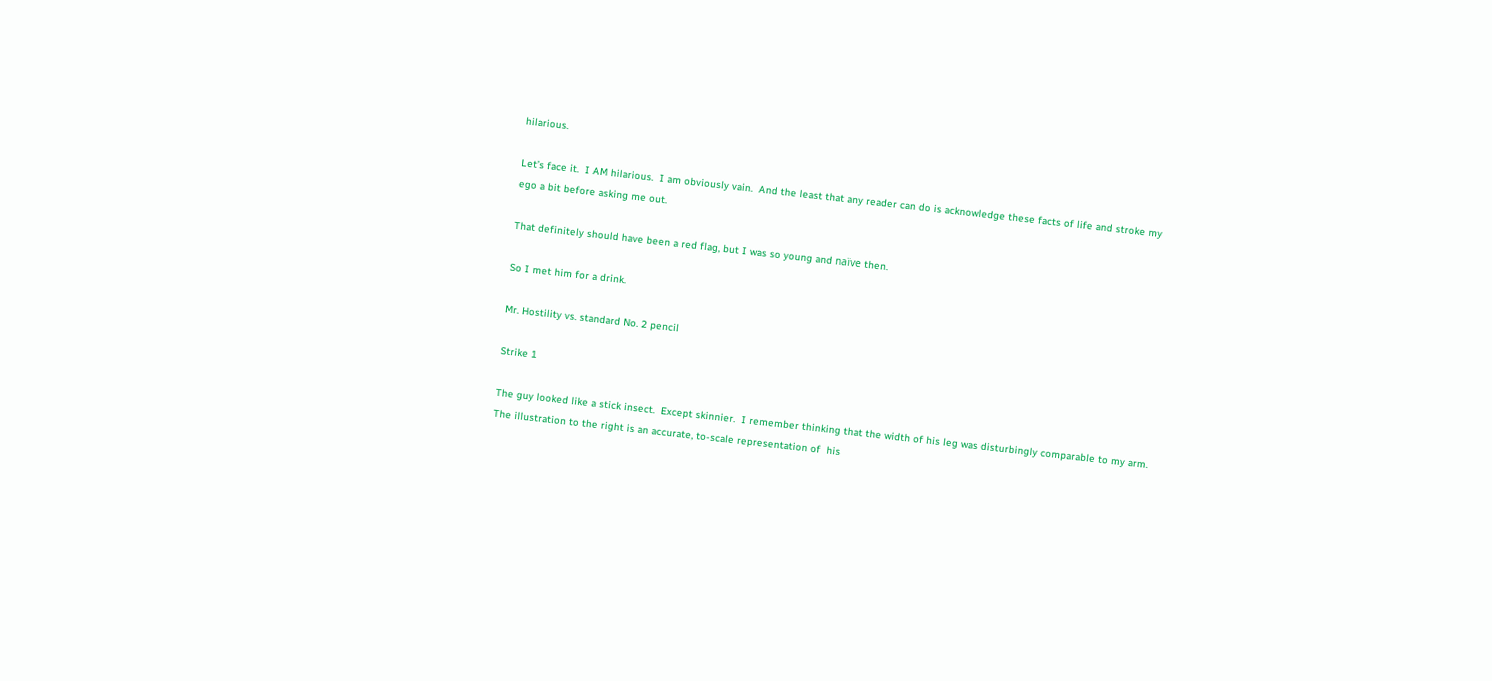hilarious.

Let’s face it.  I AM hilarious.  I am obviously vain.  And the least that any reader can do is acknowledge these facts of life and stroke my ego a bit before asking me out.

That definitely should have been a red flag, but I was so young and naïve then.

So I met him for a drink.

Mr. Hostility vs. standard No. 2 pencil

Strike 1

The guy looked like a stick insect.  Except skinnier.  I remember thinking that the width of his leg was disturbingly comparable to my arm.  The illustration to the right is an accurate, to-scale representation of  his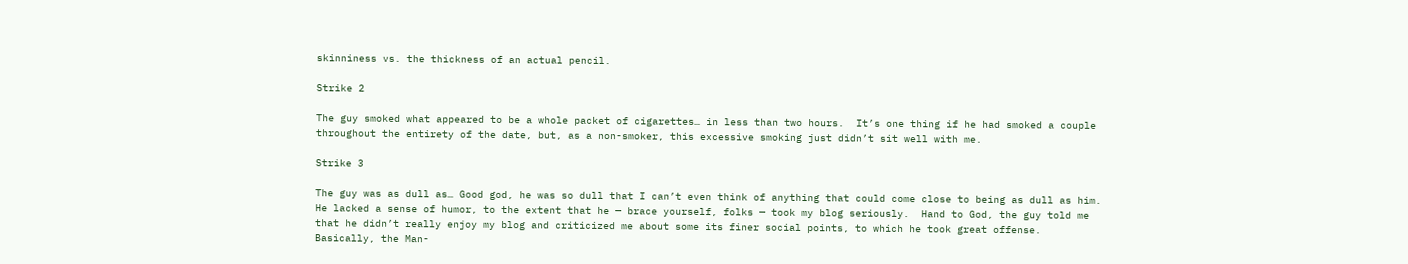skinniness vs. the thickness of an actual pencil.

Strike 2

The guy smoked what appeared to be a whole packet of cigarettes… in less than two hours.  It’s one thing if he had smoked a couple throughout the entirety of the date, but, as a non-smoker, this excessive smoking just didn’t sit well with me.

Strike 3

The guy was as dull as… Good god, he was so dull that I can’t even think of anything that could come close to being as dull as him.  He lacked a sense of humor, to the extent that he — brace yourself, folks — took my blog seriously.  Hand to God, the guy told me that he didn’t really enjoy my blog and criticized me about some its finer social points, to which he took great offense.  Basically, the Man-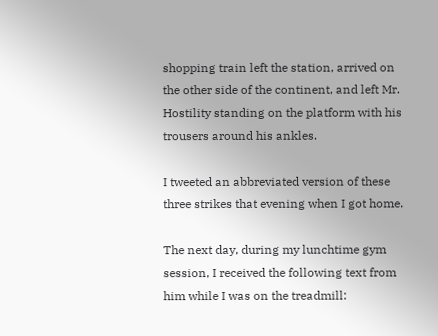shopping train left the station, arrived on the other side of the continent, and left Mr. Hostility standing on the platform with his trousers around his ankles.

I tweeted an abbreviated version of these three strikes that evening when I got home.

The next day, during my lunchtime gym session, I received the following text from him while I was on the treadmill: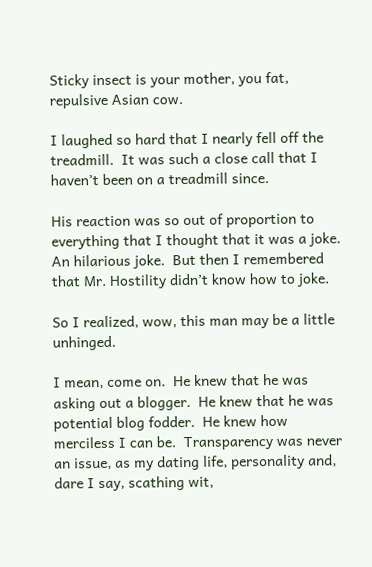Sticky insect is your mother, you fat, repulsive Asian cow.

I laughed so hard that I nearly fell off the treadmill.  It was such a close call that I haven’t been on a treadmill since.

His reaction was so out of proportion to everything that I thought that it was a joke.  An hilarious joke.  But then I remembered that Mr. Hostility didn’t know how to joke.

So I realized, wow, this man may be a little unhinged.

I mean, come on.  He knew that he was asking out a blogger.  He knew that he was potential blog fodder.  He knew how merciless I can be.  Transparency was never an issue, as my dating life, personality and, dare I say, scathing wit,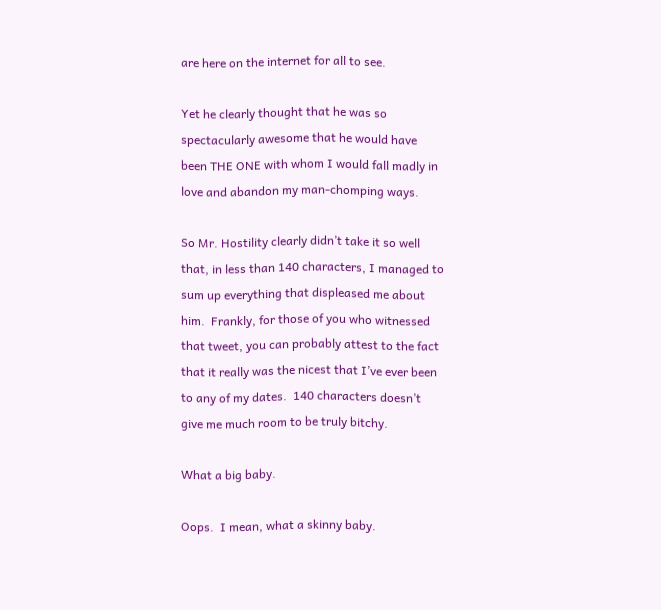are here on the internet for all to see.

Yet he clearly thought that he was so spectacularly awesome that he would have been THE ONE with whom I would fall madly in love and abandon my man-chomping ways.

So Mr. Hostility clearly didn’t take it so well that, in less than 140 characters, I managed to sum up everything that displeased me about him.  Frankly, for those of you who witnessed that tweet, you can probably attest to the fact that it really was the nicest that I’ve ever been to any of my dates.  140 characters doesn’t give me much room to be truly bitchy.

What a big baby.

Oops.  I mean, what a skinny baby.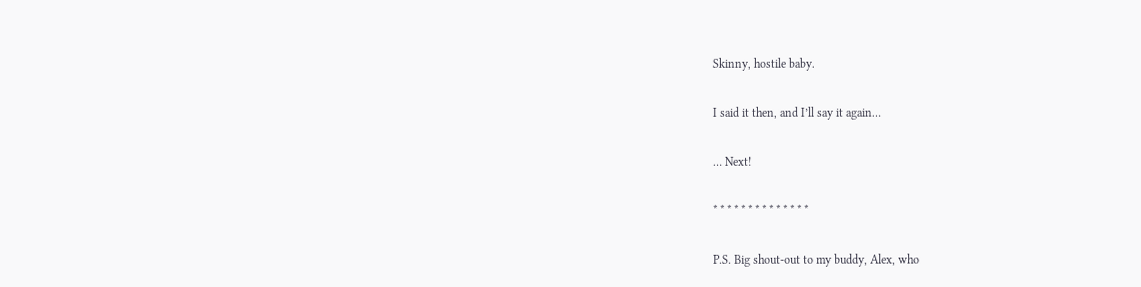Skinny, hostile baby.

I said it then, and I’ll say it again…

… Next!

* * * * * * * * * * * * * *

P.S. Big shout-out to my buddy, Alex, who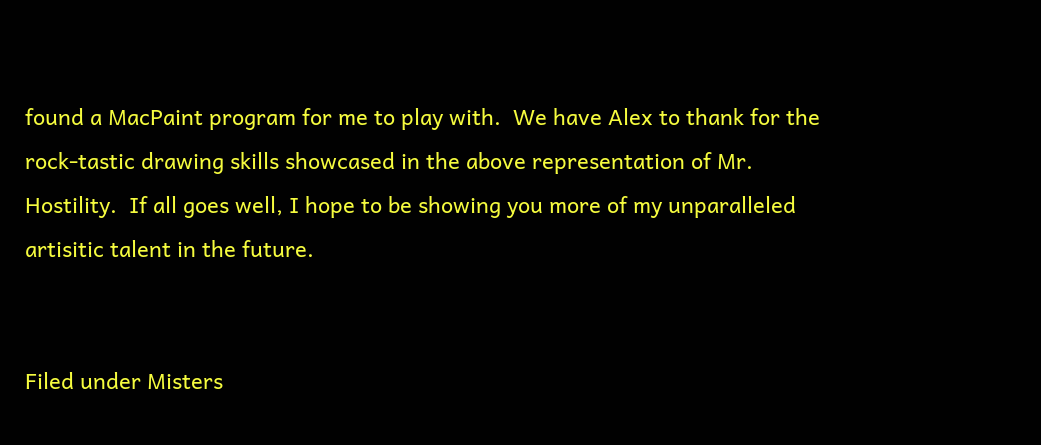found a MacPaint program for me to play with.  We have Alex to thank for the rock-tastic drawing skills showcased in the above representation of Mr. Hostility.  If all goes well, I hope to be showing you more of my unparalleled artisitic talent in the future.


Filed under Misters